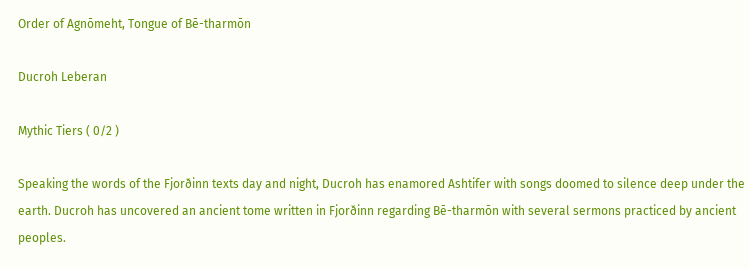Order of Agnōmeht, Tongue of Bē-tharmōn

Ducroh Leberan

Mythic Tiers ( 0/2 )

Speaking the words of the Fjorðinn texts day and night, Ducroh has enamored Ashtifer with songs doomed to silence deep under the earth. Ducroh has uncovered an ancient tome written in Fjorðinn regarding Bē-tharmōn with several sermons practiced by ancient peoples.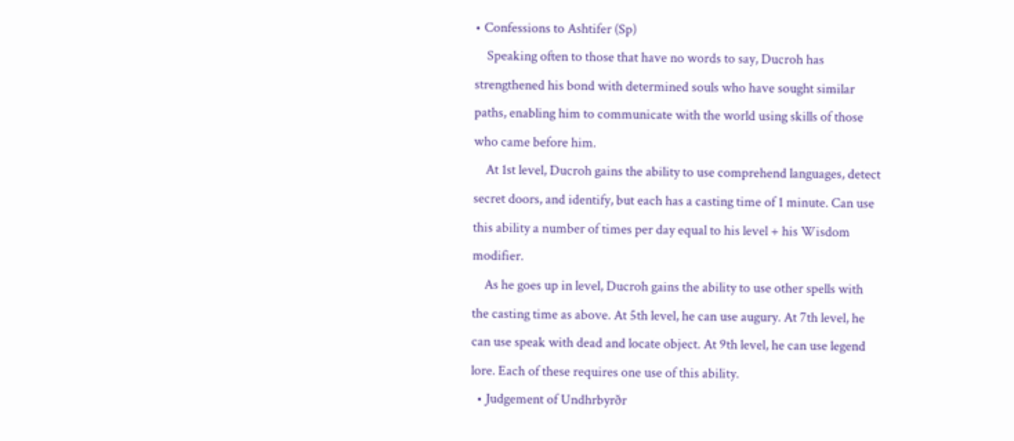• Confessions to Ashtifer (Sp)
    Speaking often to those that have no words to say, Ducroh has strengthened his bond with determined souls who have sought similar paths, enabling him to communicate with the world using skills of those who came before him.
    At 1st level, Ducroh gains the ability to use comprehend languages, detect secret doors, and identify, but each has a casting time of 1 minute. Can use this ability a number of times per day equal to his level + his Wisdom modifier.
    As he goes up in level, Ducroh gains the ability to use other spells with the casting time as above. At 5th level, he can use augury. At 7th level, he can use speak with dead and locate object. At 9th level, he can use legend lore. Each of these requires one use of this ability.
  • Judgement of Undhrbyrðr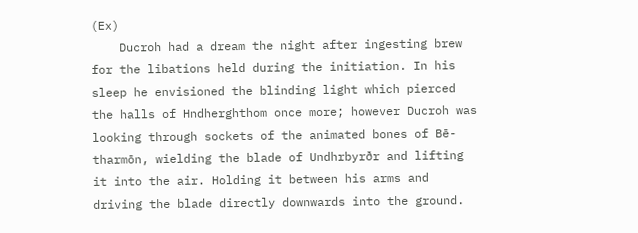(Ex)
    Ducroh had a dream the night after ingesting brew for the libations held during the initiation. In his sleep he envisioned the blinding light which pierced the halls of Hndherghthom once more; however Ducroh was looking through sockets of the animated bones of Bē-tharmōn, wielding the blade of Undhrbyrðr and lifting it into the air. Holding it between his arms and driving the blade directly downwards into the ground.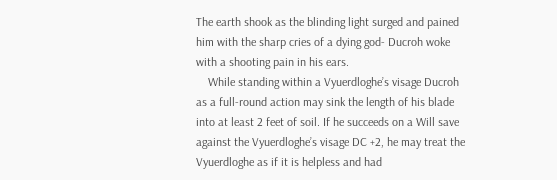The earth shook as the blinding light surged and pained him with the sharp cries of a dying god- Ducroh woke with a shooting pain in his ears.
    While standing within a Vyuerdloghe’s visage Ducroh as a full-round action may sink the length of his blade into at least 2 feet of soil. If he succeeds on a Will save against the Vyuerdloghe’s visage DC +2, he may treat the Vyuerdloghe as if it is helpless and had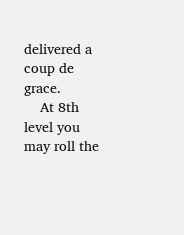delivered a coup de grace.
    At 8th level you may roll the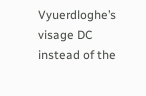Vyuerdloghe’s visage DC instead of the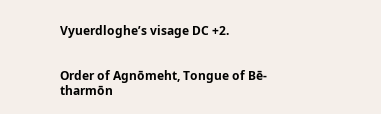Vyuerdloghe’s visage DC +2.


Order of Agnōmeht, Tongue of Bē-tharmōn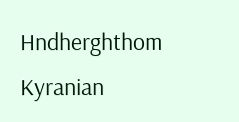Hndherghthom Kyranian